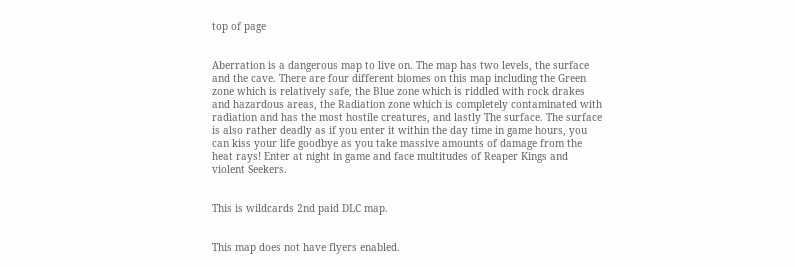top of page


Aberration is a dangerous map to live on. The map has two levels, the surface and the cave. There are four different biomes on this map including the Green zone which is relatively safe, the Blue zone which is riddled with rock drakes and hazardous areas, the Radiation zone which is completely contaminated with radiation and has the most hostile creatures, and lastly The surface. The surface is also rather deadly as if you enter it within the day time in game hours, you can kiss your life goodbye as you take massive amounts of damage from the heat rays! Enter at night in game and face multitudes of Reaper Kings and violent Seekers.


This is wildcards 2nd paid DLC map.


This map does not have flyers enabled.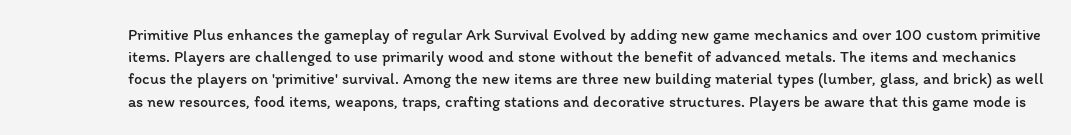Primitive Plus enhances the gameplay of regular Ark Survival Evolved by adding new game mechanics and over 100 custom primitive items. Players are challenged to use primarily wood and stone without the benefit of advanced metals. The items and mechanics focus the players on 'primitive' survival. Among the new items are three new building material types (lumber, glass, and brick) as well as new resources, food items, weapons, traps, crafting stations and decorative structures. Players be aware that this game mode is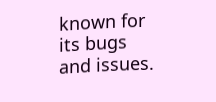known for its bugs and issues.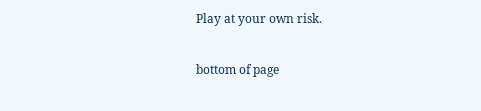Play at your own risk.

bottom of page